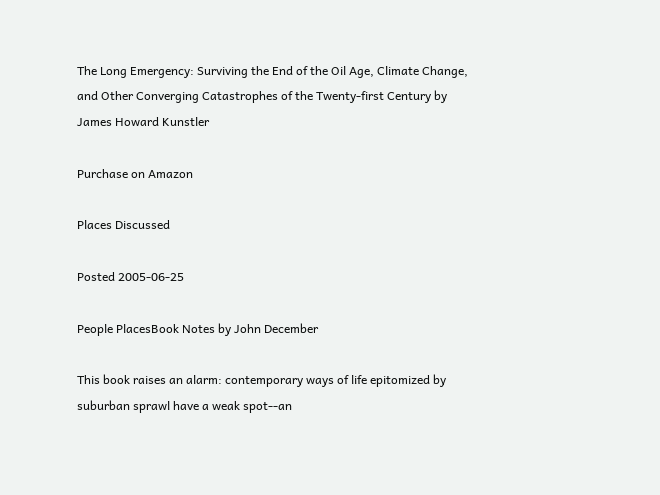The Long Emergency: Surviving the End of the Oil Age, Climate Change, and Other Converging Catastrophes of the Twenty-first Century by James Howard Kunstler

Purchase on Amazon

Places Discussed

Posted 2005-06-25

People PlacesBook Notes by John December

This book raises an alarm: contemporary ways of life epitomized by suburban sprawl have a weak spot--an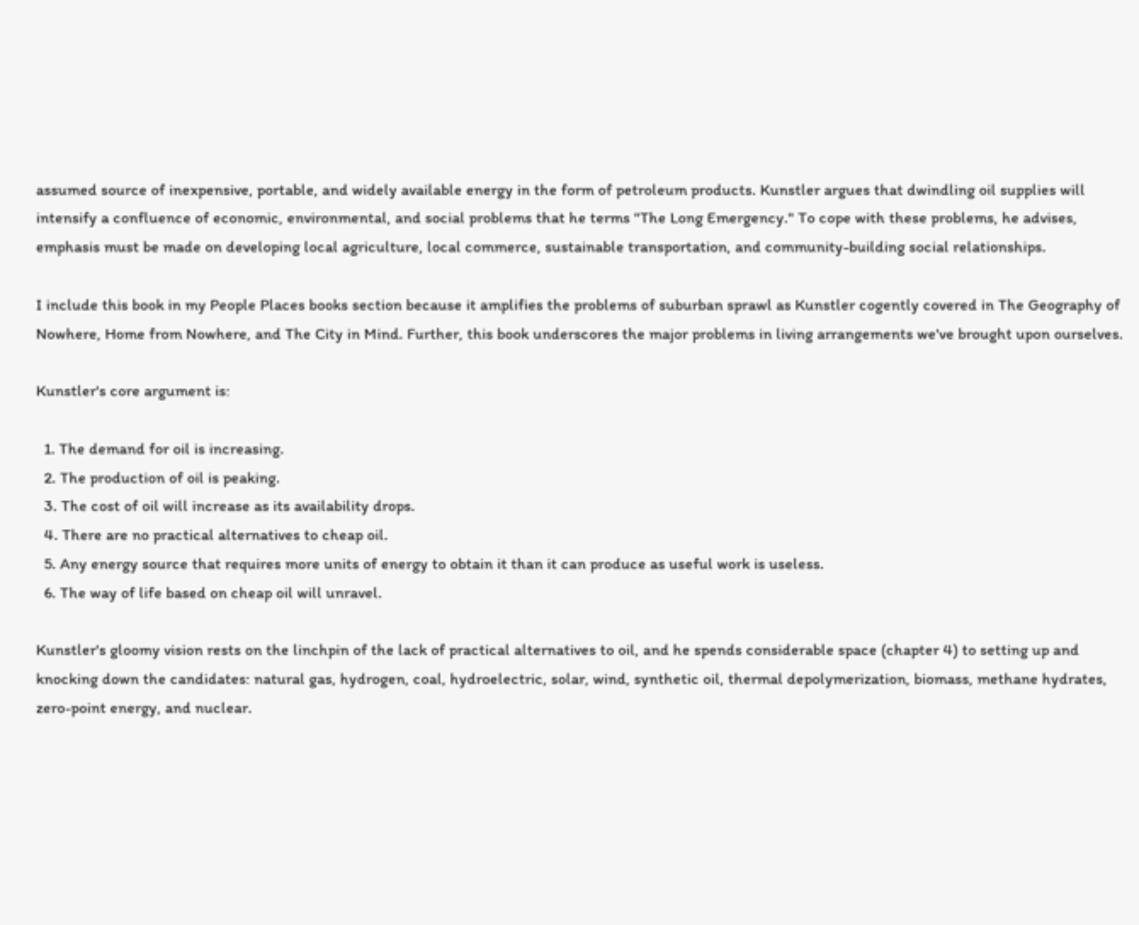assumed source of inexpensive, portable, and widely available energy in the form of petroleum products. Kunstler argues that dwindling oil supplies will intensify a confluence of economic, environmental, and social problems that he terms "The Long Emergency." To cope with these problems, he advises, emphasis must be made on developing local agriculture, local commerce, sustainable transportation, and community-building social relationships.

I include this book in my People Places books section because it amplifies the problems of suburban sprawl as Kunstler cogently covered in The Geography of Nowhere, Home from Nowhere, and The City in Mind. Further, this book underscores the major problems in living arrangements we've brought upon ourselves.

Kunstler's core argument is:

  1. The demand for oil is increasing.
  2. The production of oil is peaking.
  3. The cost of oil will increase as its availability drops.
  4. There are no practical alternatives to cheap oil.
  5. Any energy source that requires more units of energy to obtain it than it can produce as useful work is useless.
  6. The way of life based on cheap oil will unravel.

Kunstler's gloomy vision rests on the linchpin of the lack of practical alternatives to oil, and he spends considerable space (chapter 4) to setting up and knocking down the candidates: natural gas, hydrogen, coal, hydroelectric, solar, wind, synthetic oil, thermal depolymerization, biomass, methane hydrates, zero-point energy, and nuclear.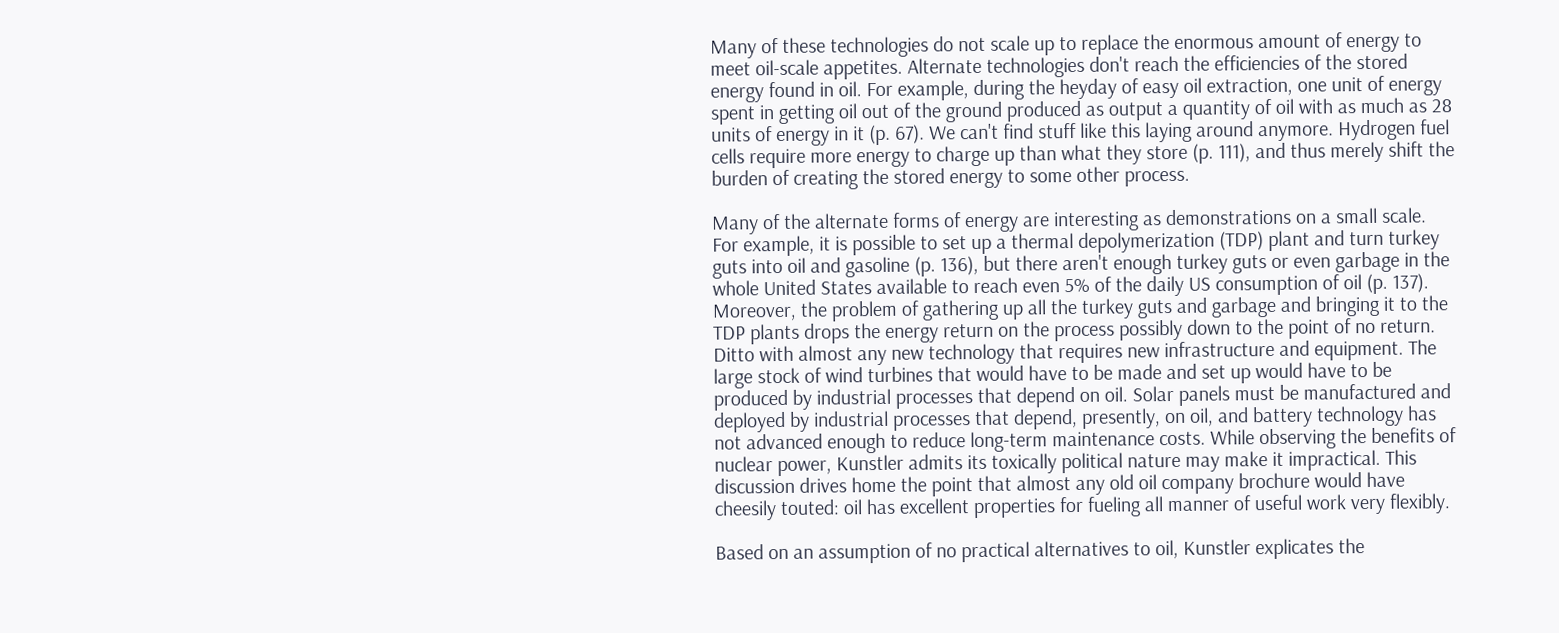Many of these technologies do not scale up to replace the enormous amount of energy to meet oil-scale appetites. Alternate technologies don't reach the efficiencies of the stored energy found in oil. For example, during the heyday of easy oil extraction, one unit of energy spent in getting oil out of the ground produced as output a quantity of oil with as much as 28 units of energy in it (p. 67). We can't find stuff like this laying around anymore. Hydrogen fuel cells require more energy to charge up than what they store (p. 111), and thus merely shift the burden of creating the stored energy to some other process.

Many of the alternate forms of energy are interesting as demonstrations on a small scale. For example, it is possible to set up a thermal depolymerization (TDP) plant and turn turkey guts into oil and gasoline (p. 136), but there aren't enough turkey guts or even garbage in the whole United States available to reach even 5% of the daily US consumption of oil (p. 137). Moreover, the problem of gathering up all the turkey guts and garbage and bringing it to the TDP plants drops the energy return on the process possibly down to the point of no return. Ditto with almost any new technology that requires new infrastructure and equipment. The large stock of wind turbines that would have to be made and set up would have to be produced by industrial processes that depend on oil. Solar panels must be manufactured and deployed by industrial processes that depend, presently, on oil, and battery technology has not advanced enough to reduce long-term maintenance costs. While observing the benefits of nuclear power, Kunstler admits its toxically political nature may make it impractical. This discussion drives home the point that almost any old oil company brochure would have cheesily touted: oil has excellent properties for fueling all manner of useful work very flexibly.

Based on an assumption of no practical alternatives to oil, Kunstler explicates the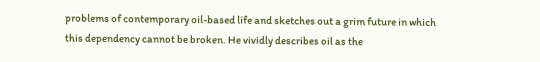problems of contemporary oil-based life and sketches out a grim future in which this dependency cannot be broken. He vividly describes oil as the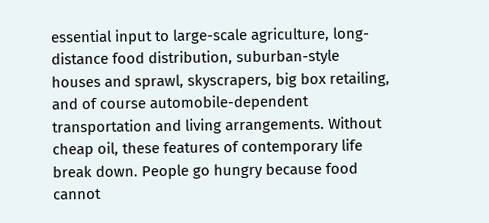essential input to large-scale agriculture, long-distance food distribution, suburban-style houses and sprawl, skyscrapers, big box retailing, and of course automobile-dependent transportation and living arrangements. Without cheap oil, these features of contemporary life break down. People go hungry because food cannot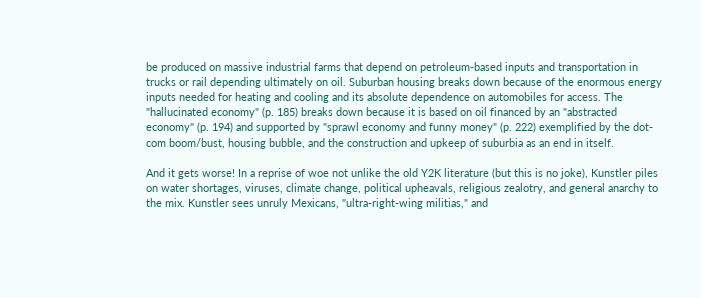be produced on massive industrial farms that depend on petroleum-based inputs and transportation in trucks or rail depending ultimately on oil. Suburban housing breaks down because of the enormous energy inputs needed for heating and cooling and its absolute dependence on automobiles for access. The "hallucinated economy" (p. 185) breaks down because it is based on oil financed by an "abstracted economy" (p. 194) and supported by "sprawl economy and funny money" (p. 222) exemplified by the dot-com boom/bust, housing bubble, and the construction and upkeep of suburbia as an end in itself.

And it gets worse! In a reprise of woe not unlike the old Y2K literature (but this is no joke), Kunstler piles on water shortages, viruses, climate change, political upheavals, religious zealotry, and general anarchy to the mix. Kunstler sees unruly Mexicans, "ultra-right-wing militias," and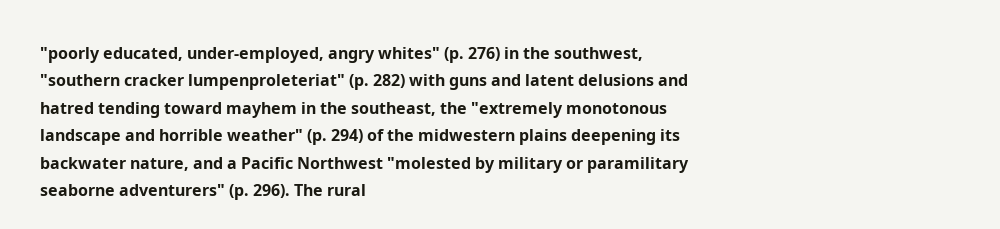"poorly educated, under-employed, angry whites" (p. 276) in the southwest, "southern cracker lumpenproleteriat" (p. 282) with guns and latent delusions and hatred tending toward mayhem in the southeast, the "extremely monotonous landscape and horrible weather" (p. 294) of the midwestern plains deepening its backwater nature, and a Pacific Northwest "molested by military or paramilitary seaborne adventurers" (p. 296). The rural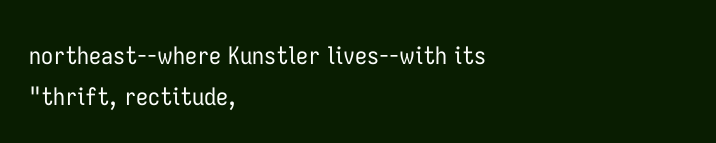northeast--where Kunstler lives--with its "thrift, rectitude,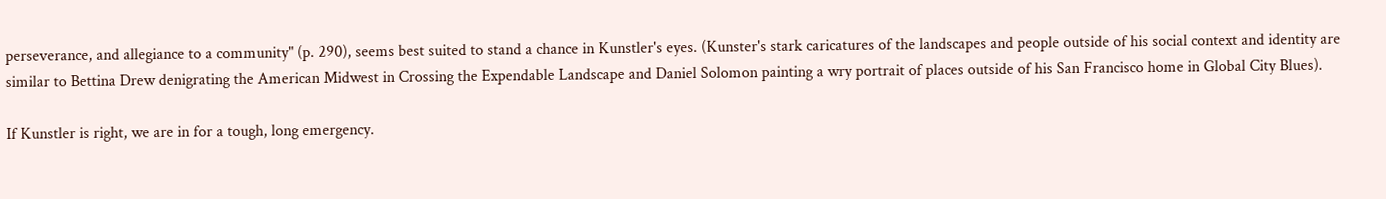perseverance, and allegiance to a community" (p. 290), seems best suited to stand a chance in Kunstler's eyes. (Kunster's stark caricatures of the landscapes and people outside of his social context and identity are similar to Bettina Drew denigrating the American Midwest in Crossing the Expendable Landscape and Daniel Solomon painting a wry portrait of places outside of his San Francisco home in Global City Blues).

If Kunstler is right, we are in for a tough, long emergency.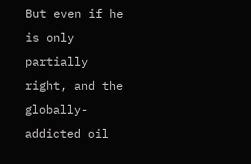But even if he is only partially right, and the globally-addicted oil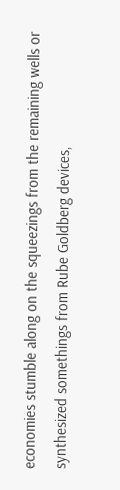economies stumble along on the squeezings from the remaining wells or synthesized somethings from Rube Goldberg devices,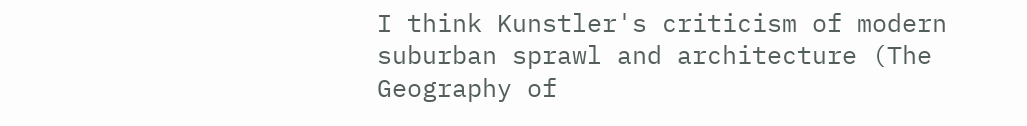I think Kunstler's criticism of modern suburban sprawl and architecture (The Geography of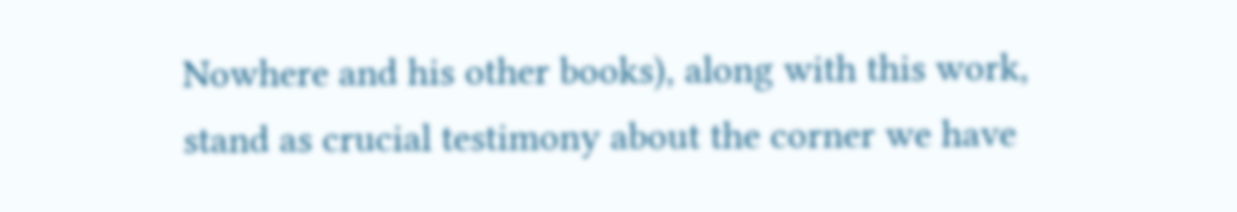Nowhere and his other books), along with this work, stand as crucial testimony about the corner we have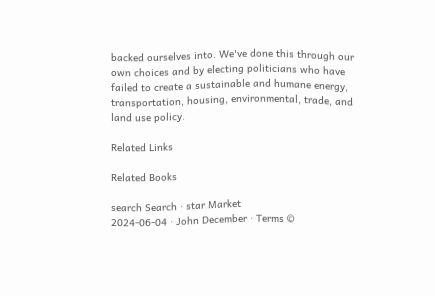backed ourselves into. We've done this through our own choices and by electing politicians who have failed to create a sustainable and humane energy, transportation, housing, environmental, trade, and land use policy.

Related Links

Related Books

search Search · star Market
2024-06-04 · John December · Terms ©